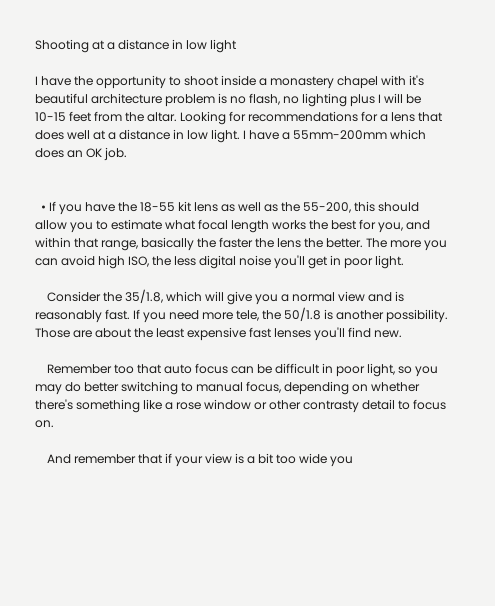Shooting at a distance in low light

I have the opportunity to shoot inside a monastery chapel with it's beautiful architecture problem is no flash, no lighting plus I will be 10-15 feet from the altar. Looking for recommendations for a lens that does well at a distance in low light. I have a 55mm-200mm which does an OK job.


  • If you have the 18-55 kit lens as well as the 55-200, this should allow you to estimate what focal length works the best for you, and within that range, basically the faster the lens the better. The more you can avoid high ISO, the less digital noise you'll get in poor light.

    Consider the 35/1.8, which will give you a normal view and is reasonably fast. If you need more tele, the 50/1.8 is another possibility. Those are about the least expensive fast lenses you'll find new.

    Remember too that auto focus can be difficult in poor light, so you may do better switching to manual focus, depending on whether there's something like a rose window or other contrasty detail to focus on.

    And remember that if your view is a bit too wide you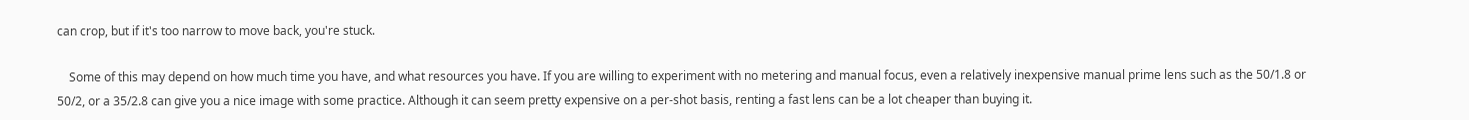can crop, but if it's too narrow to move back, you're stuck.

    Some of this may depend on how much time you have, and what resources you have. If you are willing to experiment with no metering and manual focus, even a relatively inexpensive manual prime lens such as the 50/1.8 or 50/2, or a 35/2.8 can give you a nice image with some practice. Although it can seem pretty expensive on a per-shot basis, renting a fast lens can be a lot cheaper than buying it.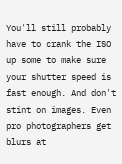You'll still probably have to crank the ISO up some to make sure your shutter speed is fast enough. And don't stint on images. Even pro photographers get blurs at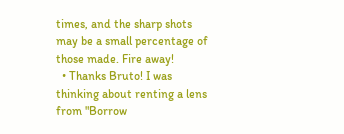times, and the sharp shots may be a small percentage of those made. Fire away!
  • Thanks Bruto! I was thinking about renting a lens from "Borrow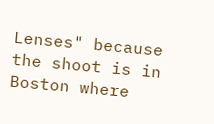Lenses" because the shoot is in Boston where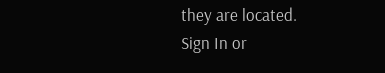they are located.
Sign In or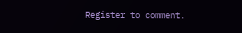Register to comment.